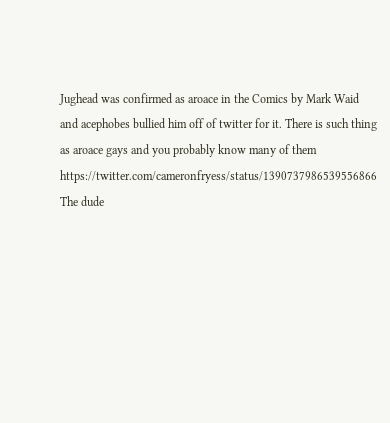Jughead was confirmed as aroace in the Comics by Mark Waid and acephobes bullied him off of twitter for it. There is such thing as aroace gays and you probably know many of them https://twitter.com/cameronfryess/status/1390737986539556866
The dude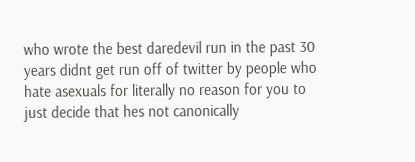who wrote the best daredevil run in the past 30 years didnt get run off of twitter by people who hate asexuals for literally no reason for you to just decide that hes not canonically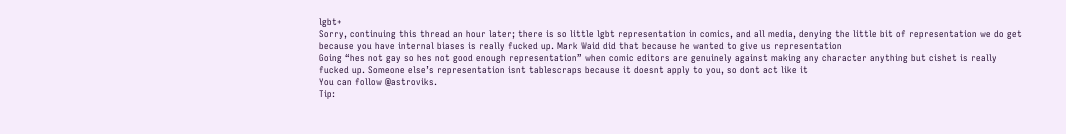lgbt+
Sorry, continuing this thread an hour later; there is so little lgbt representation in comics, and all media, denying the little bit of representation we do get because you have internal biases is really fucked up. Mark Waid did that because he wanted to give us representation
Going “hes not gay so hes not good enough representation” when comic editors are genuinely against making any character anything but cishet is really fucked up. Someone else’s representation isnt tablescraps because it doesnt apply to you, so dont act like it
You can follow @astroviks.
Tip: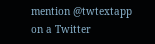mention @twtextapp on a Twitter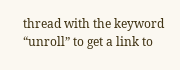thread with the keyword “unroll” to get a link to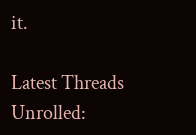it.

Latest Threads Unrolled: